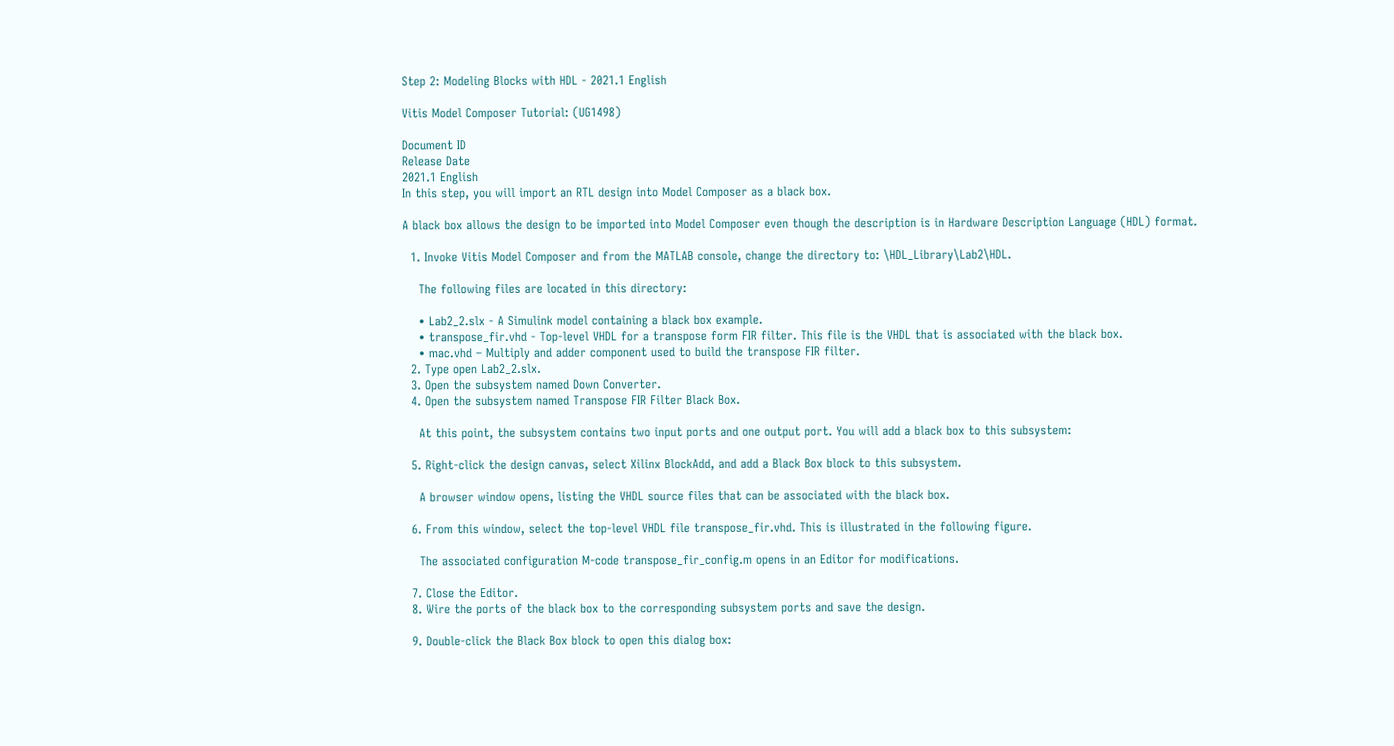Step 2: Modeling Blocks with HDL - 2021.1 English

Vitis Model Composer Tutorial: (UG1498)

Document ID
Release Date
2021.1 English
In this step, you will import an RTL design into Model Composer as a black box.

A black box allows the design to be imported into Model Composer even though the description is in Hardware Description Language (HDL) format.

  1. Invoke Vitis Model Composer and from the MATLAB console, change the directory to: \HDL_Library\Lab2\HDL.

    The following files are located in this directory:

    • Lab2_2.slx - A Simulink model containing a black box example.
    • transpose_fir.vhd - Top-level VHDL for a transpose form FIR filter. This file is the VHDL that is associated with the black box.
    • mac.vhd – Multiply and adder component used to build the transpose FIR filter.
  2. Type open Lab2_2.slx.
  3. Open the subsystem named Down Converter.
  4. Open the subsystem named Transpose FIR Filter Black Box.

    At this point, the subsystem contains two input ports and one output port. You will add a black box to this subsystem:

  5. Right-click the design canvas, select Xilinx BlockAdd, and add a Black Box block to this subsystem.

    A browser window opens, listing the VHDL source files that can be associated with the black box.

  6. From this window, select the top-level VHDL file transpose_fir.vhd. This is illustrated in the following figure.

    The associated configuration M-code transpose_fir_config.m opens in an Editor for modifications.

  7. Close the Editor.
  8. Wire the ports of the black box to the corresponding subsystem ports and save the design.

  9. Double-click the Black Box block to open this dialog box: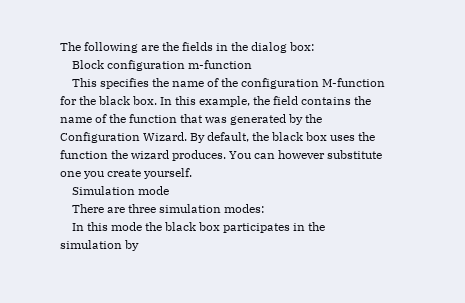The following are the fields in the dialog box:
    Block configuration m-function
    This specifies the name of the configuration M-function for the black box. In this example, the field contains the name of the function that was generated by the Configuration Wizard. By default, the black box uses the function the wizard produces. You can however substitute one you create yourself.
    Simulation mode
    There are three simulation modes:
    In this mode the black box participates in the simulation by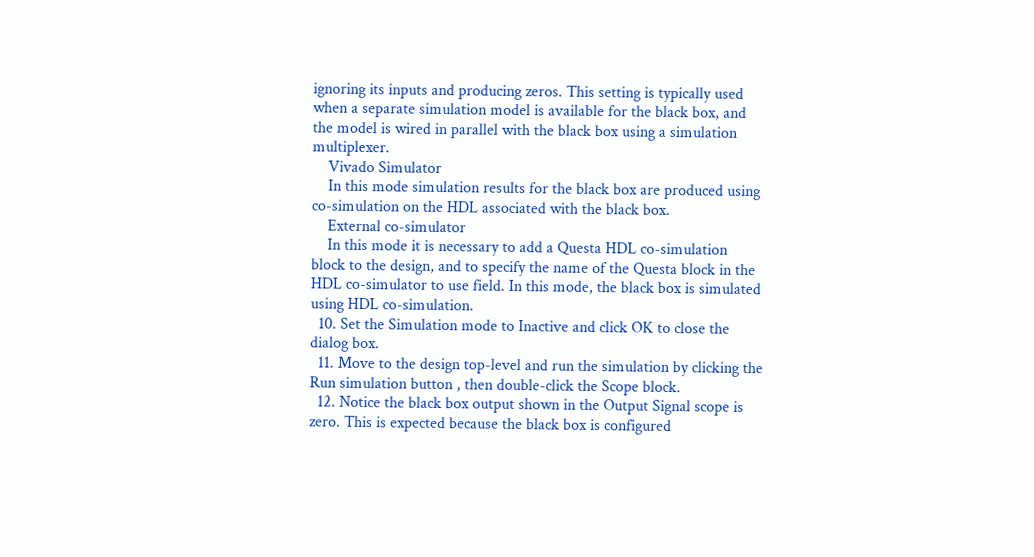ignoring its inputs and producing zeros. This setting is typically used when a separate simulation model is available for the black box, and the model is wired in parallel with the black box using a simulation multiplexer.
    Vivado Simulator
    In this mode simulation results for the black box are produced using co-simulation on the HDL associated with the black box.
    External co-simulator
    In this mode it is necessary to add a Questa HDL co-simulation block to the design, and to specify the name of the Questa block in the HDL co-simulator to use field. In this mode, the black box is simulated using HDL co-simulation.
  10. Set the Simulation mode to Inactive and click OK to close the dialog box.
  11. Move to the design top-level and run the simulation by clicking the Run simulation button , then double-click the Scope block.
  12. Notice the black box output shown in the Output Signal scope is zero. This is expected because the black box is configured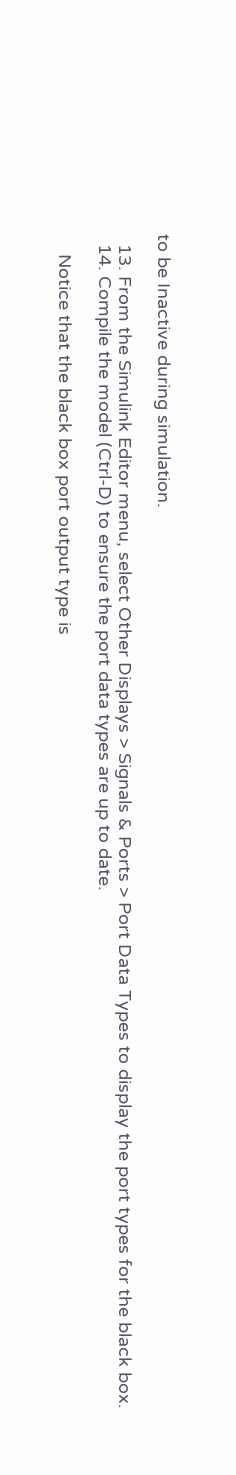to be Inactive during simulation.

  13. From the Simulink Editor menu, select Other Displays > Signals & Ports > Port Data Types to display the port types for the black box.
  14. Compile the model (Ctrl-D) to ensure the port data types are up to date.

    Notice that the black box port output type is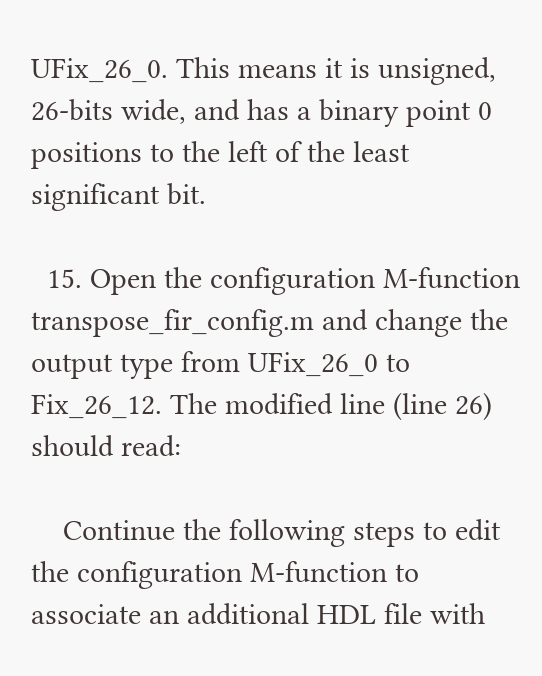UFix_26_0. This means it is unsigned, 26-bits wide, and has a binary point 0 positions to the left of the least significant bit.

  15. Open the configuration M-function transpose_fir_config.m and change the output type from UFix_26_0 to Fix_26_12. The modified line (line 26) should read:

    Continue the following steps to edit the configuration M-function to associate an additional HDL file with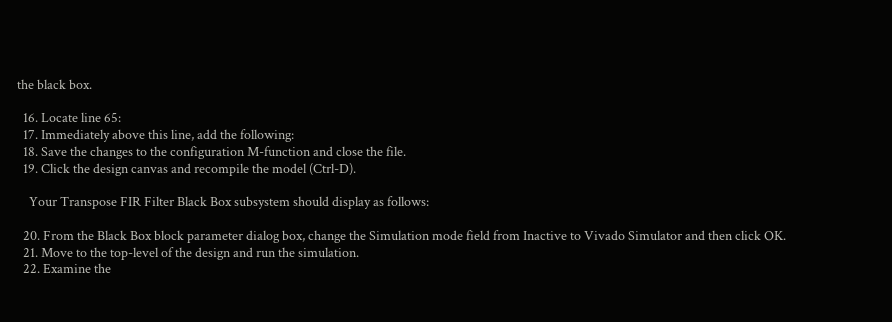the black box.

  16. Locate line 65:
  17. Immediately above this line, add the following:
  18. Save the changes to the configuration M-function and close the file.
  19. Click the design canvas and recompile the model (Ctrl-D).

    Your Transpose FIR Filter Black Box subsystem should display as follows:

  20. From the Black Box block parameter dialog box, change the Simulation mode field from Inactive to Vivado Simulator and then click OK.
  21. Move to the top-level of the design and run the simulation.
  22. Examine the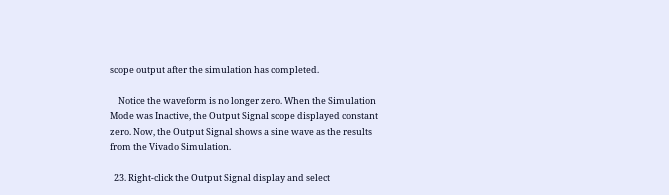scope output after the simulation has completed.

    Notice the waveform is no longer zero. When the Simulation Mode was Inactive, the Output Signal scope displayed constant zero. Now, the Output Signal shows a sine wave as the results from the Vivado Simulation.

  23. Right-click the Output Signal display and select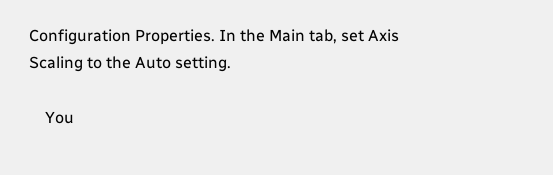Configuration Properties. In the Main tab, set Axis Scaling to the Auto setting.

    You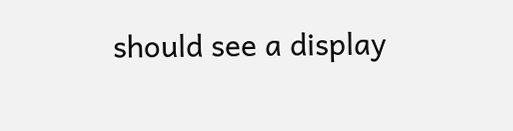should see a display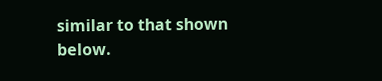similar to that shown below.